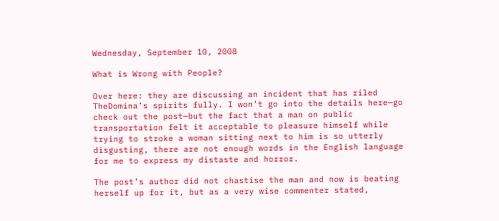Wednesday, September 10, 2008

What is Wrong with People?

Over here: they are discussing an incident that has riled TheDomina’s spirits fully. I won’t go into the details here—go check out the post—but the fact that a man on public transportation felt it acceptable to pleasure himself while trying to stroke a woman sitting next to him is so utterly disgusting, there are not enough words in the English language for me to express my distaste and horror.

The post’s author did not chastise the man and now is beating herself up for it, but as a very wise commenter stated,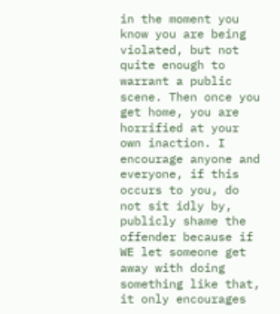in the moment you know you are being violated, but not quite enough to warrant a public scene. Then once you get home, you are horrified at your own inaction. I encourage anyone and everyone, if this occurs to you, do not sit idly by, publicly shame the offender because if WE let someone get away with doing something like that, it only encourages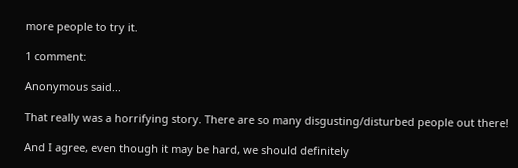more people to try it.

1 comment:

Anonymous said...

That really was a horrifying story. There are so many disgusting/disturbed people out there!

And I agree, even though it may be hard, we should definitely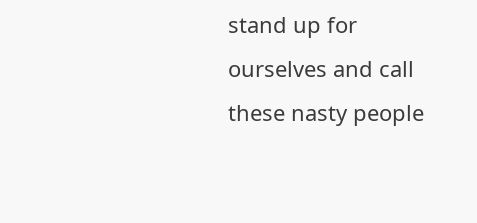stand up for ourselves and call these nasty people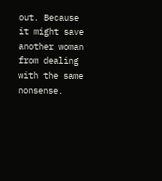out. Because it might save another woman from dealing with the same nonsense.